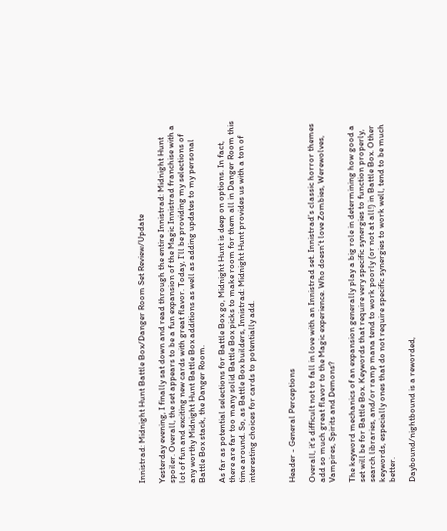Innistrad: Midnight Hunt Battle Box/Danger Room Set Review/Update

Yesterday evening, I finally sat down and read through the entire Innistrad: Midnight Hunt spoiler. Overall, the set appears to be a fun expansion of the Magic Innistrad franchise with a lot of fun and exciting new cards with great flavor. Today, I’ll be providing my selections of any worthy Midnight Hunt Battle Box additions as well as adding updates to my personal Battle Box stack, the Danger Room.

As far as potential selections for Battle Box go, Midnight Hunt is deep on options. In fact, there are far too many solid Battle Box picks to make room for them all in Danger Room this time around. So, as Battle Box builders, Innistrad: Midnight Hunt provides us with a ton of interesting choices for cards to potentially add.



Header - General Perceptions

Overall, it’s difficult not to fall in love with an Innistrad set. Innistrad’s classic horror themes add so much great flavor to the Magic experience. Who doesn’t love Zombies, Werewolves, Vampires, Spirits and Demons?

The keyword mechanics of an expansion generally play a big role in determining how good a set will be for Battle Box. Keywords that require very specific synergies to function properly, search libraries, and/or ramp mana tend to work poorly (or not at all!) in Battle Box. Other keywords, especially ones that do not require specific synergies to work well, tend to be much better.

Daybound/nightbound is a reworded,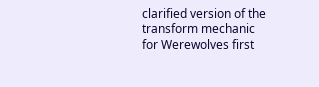clarified version of the transform mechanic for Werewolves first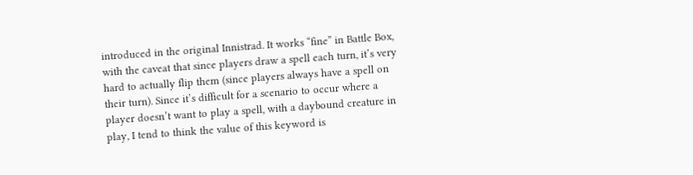introduced in the original Innistrad. It works “fine” in Battle Box, with the caveat that since players draw a spell each turn, it’s very hard to actually flip them (since players always have a spell on their turn). Since it’s difficult for a scenario to occur where a player doesn’t want to play a spell, with a daybound creature in play, I tend to think the value of this keyword is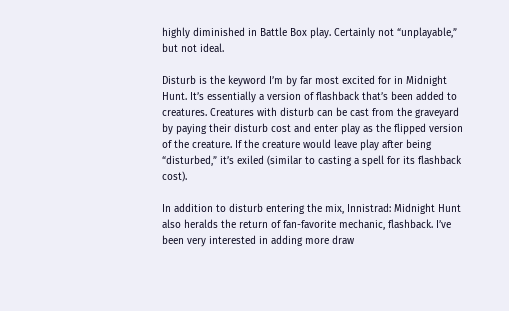highly diminished in Battle Box play. Certainly not “unplayable,” but not ideal.

Disturb is the keyword I’m by far most excited for in Midnight Hunt. It’s essentially a version of flashback that’s been added to creatures. Creatures with disturb can be cast from the graveyard by paying their disturb cost and enter play as the flipped version of the creature. If the creature would leave play after being “disturbed,” it’s exiled (similar to casting a spell for its flashback cost).

In addition to disturb entering the mix, Innistrad: Midnight Hunt also heralds the return of fan-favorite mechanic, flashback. I’ve been very interested in adding more draw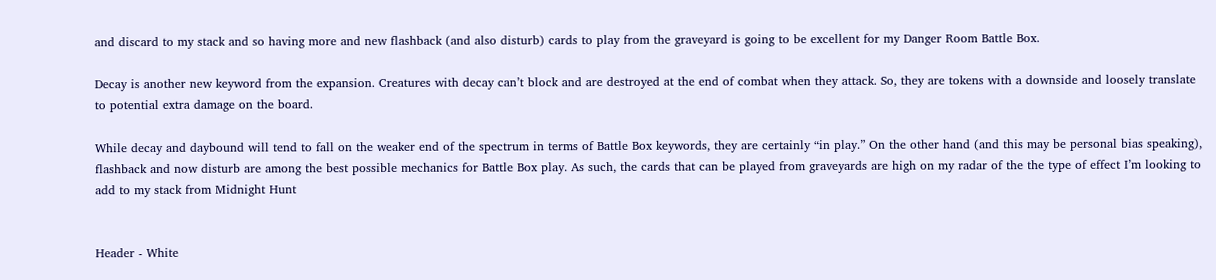and discard to my stack and so having more and new flashback (and also disturb) cards to play from the graveyard is going to be excellent for my Danger Room Battle Box.

Decay is another new keyword from the expansion. Creatures with decay can’t block and are destroyed at the end of combat when they attack. So, they are tokens with a downside and loosely translate to potential extra damage on the board.

While decay and daybound will tend to fall on the weaker end of the spectrum in terms of Battle Box keywords, they are certainly “in play.” On the other hand (and this may be personal bias speaking), flashback and now disturb are among the best possible mechanics for Battle Box play. As such, the cards that can be played from graveyards are high on my radar of the the type of effect I’m looking to add to my stack from Midnight Hunt


Header - White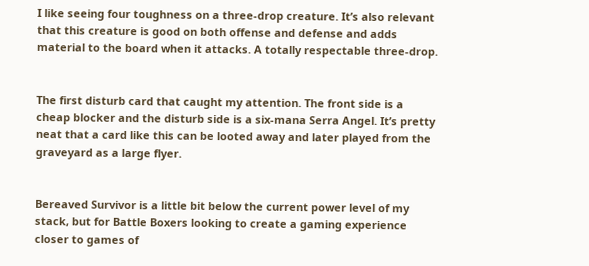I like seeing four toughness on a three-drop creature. It’s also relevant that this creature is good on both offense and defense and adds material to the board when it attacks. A totally respectable three-drop.


The first disturb card that caught my attention. The front side is a cheap blocker and the disturb side is a six-mana Serra Angel. It’s pretty neat that a card like this can be looted away and later played from the graveyard as a large flyer.


Bereaved Survivor is a little bit below the current power level of my stack, but for Battle Boxers looking to create a gaming experience closer to games of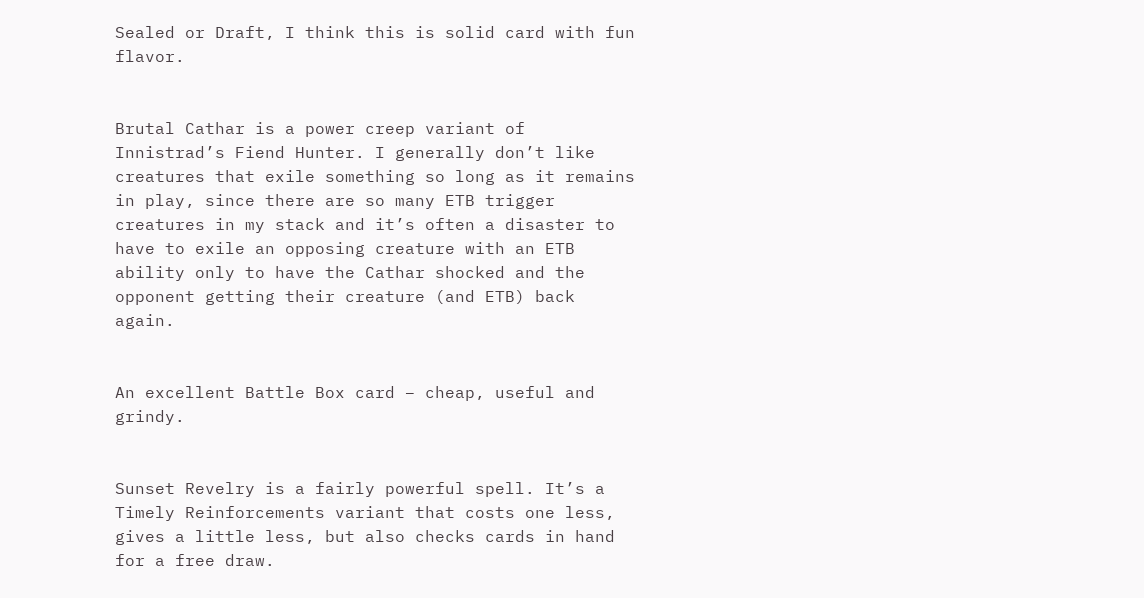Sealed or Draft, I think this is solid card with fun flavor.


Brutal Cathar is a power creep variant of Innistrad’s Fiend Hunter. I generally don’t like creatures that exile something so long as it remains in play, since there are so many ETB trigger creatures in my stack and it’s often a disaster to have to exile an opposing creature with an ETB ability only to have the Cathar shocked and the opponent getting their creature (and ETB) back again.


An excellent Battle Box card – cheap, useful and grindy.


Sunset Revelry is a fairly powerful spell. It’s a Timely Reinforcements variant that costs one less, gives a little less, but also checks cards in hand for a free draw.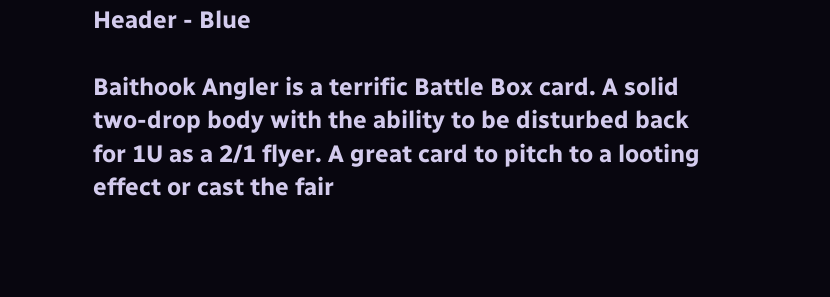Header - Blue

Baithook Angler is a terrific Battle Box card. A solid two-drop body with the ability to be disturbed back for 1U as a 2/1 flyer. A great card to pitch to a looting effect or cast the fair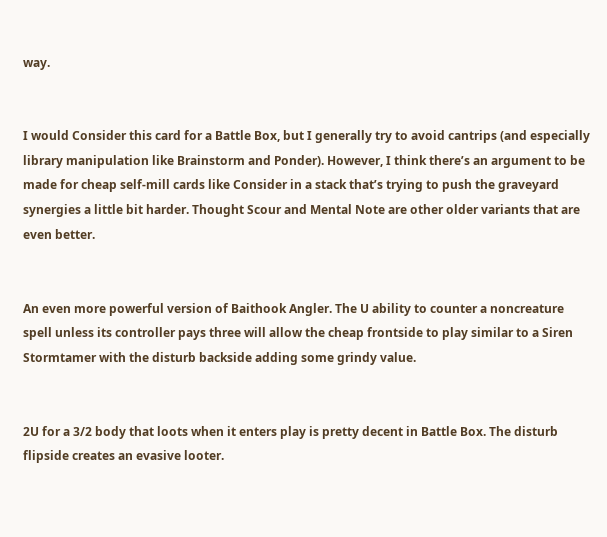way.


I would Consider this card for a Battle Box, but I generally try to avoid cantrips (and especially library manipulation like Brainstorm and Ponder). However, I think there’s an argument to be made for cheap self-mill cards like Consider in a stack that’s trying to push the graveyard synergies a little bit harder. Thought Scour and Mental Note are other older variants that are even better.


An even more powerful version of Baithook Angler. The U ability to counter a noncreature spell unless its controller pays three will allow the cheap frontside to play similar to a Siren Stormtamer with the disturb backside adding some grindy value.


2U for a 3/2 body that loots when it enters play is pretty decent in Battle Box. The disturb flipside creates an evasive looter.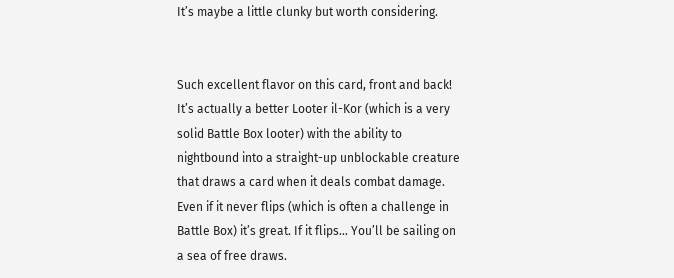It’s maybe a little clunky but worth considering.


Such excellent flavor on this card, front and back! It’s actually a better Looter il-Kor (which is a very solid Battle Box looter) with the ability to nightbound into a straight-up unblockable creature that draws a card when it deals combat damage. Even if it never flips (which is often a challenge in Battle Box) it’s great. If it flips… You’ll be sailing on a sea of free draws.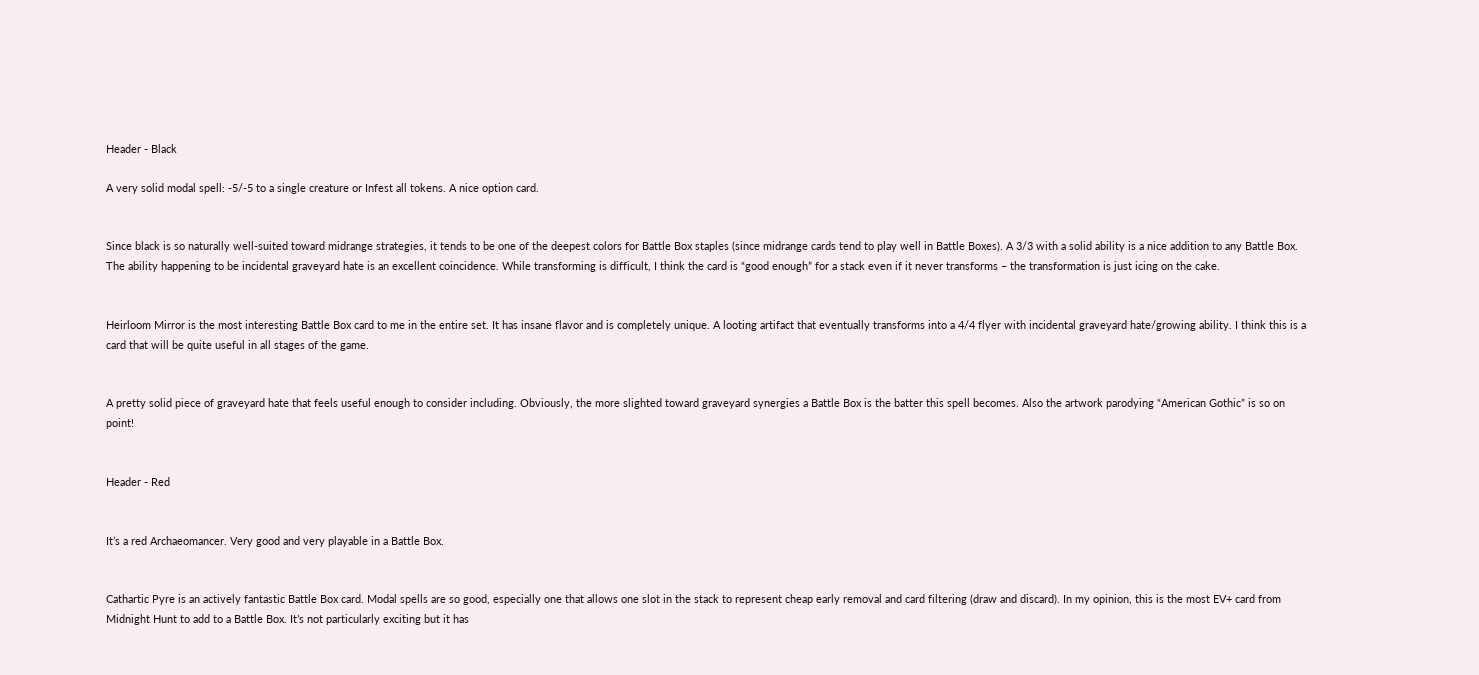Header - Black

A very solid modal spell: -5/-5 to a single creature or Infest all tokens. A nice option card.


Since black is so naturally well-suited toward midrange strategies, it tends to be one of the deepest colors for Battle Box staples (since midrange cards tend to play well in Battle Boxes). A 3/3 with a solid ability is a nice addition to any Battle Box. The ability happening to be incidental graveyard hate is an excellent coincidence. While transforming is difficult, I think the card is “good enough” for a stack even if it never transforms – the transformation is just icing on the cake.


Heirloom Mirror is the most interesting Battle Box card to me in the entire set. It has insane flavor and is completely unique. A looting artifact that eventually transforms into a 4/4 flyer with incidental graveyard hate/growing ability. I think this is a card that will be quite useful in all stages of the game.


A pretty solid piece of graveyard hate that feels useful enough to consider including. Obviously, the more slighted toward graveyard synergies a Battle Box is the batter this spell becomes. Also the artwork parodying “American Gothic” is so on point!


Header - Red


It’s a red Archaeomancer. Very good and very playable in a Battle Box.


Cathartic Pyre is an actively fantastic Battle Box card. Modal spells are so good, especially one that allows one slot in the stack to represent cheap early removal and card filtering (draw and discard). In my opinion, this is the most EV+ card from Midnight Hunt to add to a Battle Box. It’s not particularly exciting but it has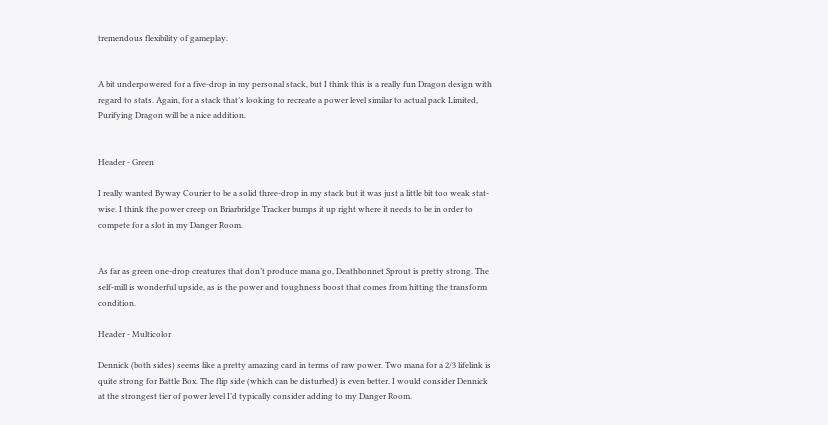tremendous flexibility of gameplay.


A bit underpowered for a five-drop in my personal stack, but I think this is a really fun Dragon design with regard to stats. Again, for a stack that’s looking to recreate a power level similar to actual pack Limited, Purifying Dragon will be a nice addition.


Header - Green

I really wanted Byway Courier to be a solid three-drop in my stack but it was just a little bit too weak stat-wise. I think the power creep on Briarbridge Tracker bumps it up right where it needs to be in order to compete for a slot in my Danger Room.


As far as green one-drop creatures that don’t produce mana go, Deathbonnet Sprout is pretty strong. The self-mill is wonderful upside, as is the power and toughness boost that comes from hitting the transform condition.

Header - Multicolor

Dennick (both sides) seems like a pretty amazing card in terms of raw power. Two mana for a 2/3 lifelink is quite strong for Battle Box. The flip side (which can be disturbed) is even better. I would consider Dennick at the strongest tier of power level I’d typically consider adding to my Danger Room.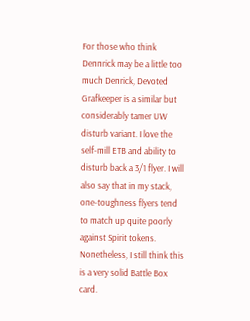For those who think Dennrick may be a little too much Denrick, Devoted Grafkeeper is a similar but considerably tamer UW disturb variant. I love the self-mill ETB and ability to disturb back a 3/1 flyer. I will also say that in my stack, one-toughness flyers tend to match up quite poorly against Spirit tokens. Nonetheless, I still think this is a very solid Battle Box card.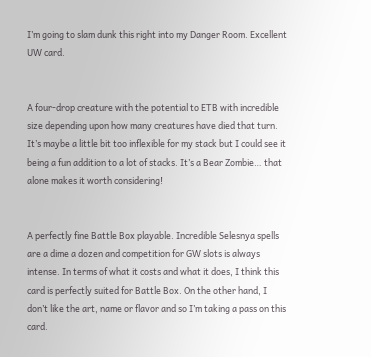I’m going to slam dunk this right into my Danger Room. Excellent UW card.


A four-drop creature with the potential to ETB with incredible size depending upon how many creatures have died that turn. It’s maybe a little bit too inflexible for my stack but I could see it being a fun addition to a lot of stacks. It’s a Bear Zombie… that alone makes it worth considering!


A perfectly fine Battle Box playable. Incredible Selesnya spells are a dime a dozen and competition for GW slots is always intense. In terms of what it costs and what it does, I think this card is perfectly suited for Battle Box. On the other hand, I don’t like the art, name or flavor and so I’m taking a pass on this card.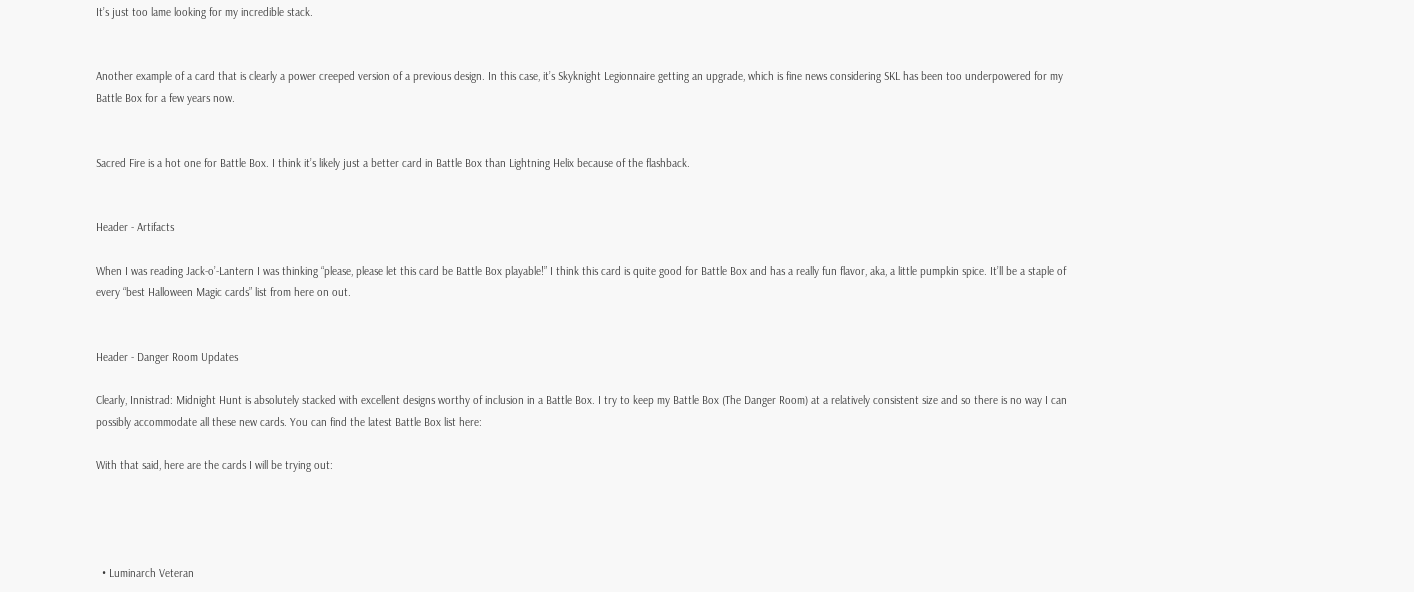It’s just too lame looking for my incredible stack.


Another example of a card that is clearly a power creeped version of a previous design. In this case, it’s Skyknight Legionnaire getting an upgrade, which is fine news considering SKL has been too underpowered for my Battle Box for a few years now.


Sacred Fire is a hot one for Battle Box. I think it’s likely just a better card in Battle Box than Lightning Helix because of the flashback.


Header - Artifacts

When I was reading Jack-o’-Lantern I was thinking “please, please let this card be Battle Box playable!” I think this card is quite good for Battle Box and has a really fun flavor, aka, a little pumpkin spice. It’ll be a staple of every “best Halloween Magic cards” list from here on out.


Header - Danger Room Updates

Clearly, Innistrad: Midnight Hunt is absolutely stacked with excellent designs worthy of inclusion in a Battle Box. I try to keep my Battle Box (The Danger Room) at a relatively consistent size and so there is no way I can possibly accommodate all these new cards. You can find the latest Battle Box list here:

With that said, here are the cards I will be trying out:




  • Luminarch Veteran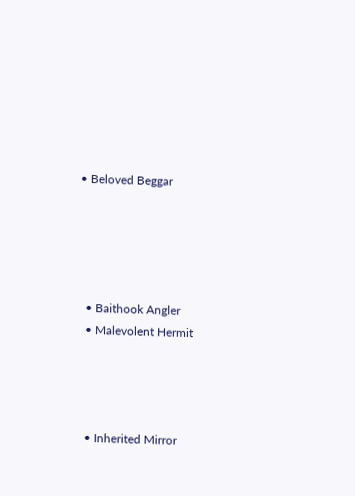• Beloved Beggar





  • Baithook Angler
  • Malevolent Hermit




  • Inherited Mirror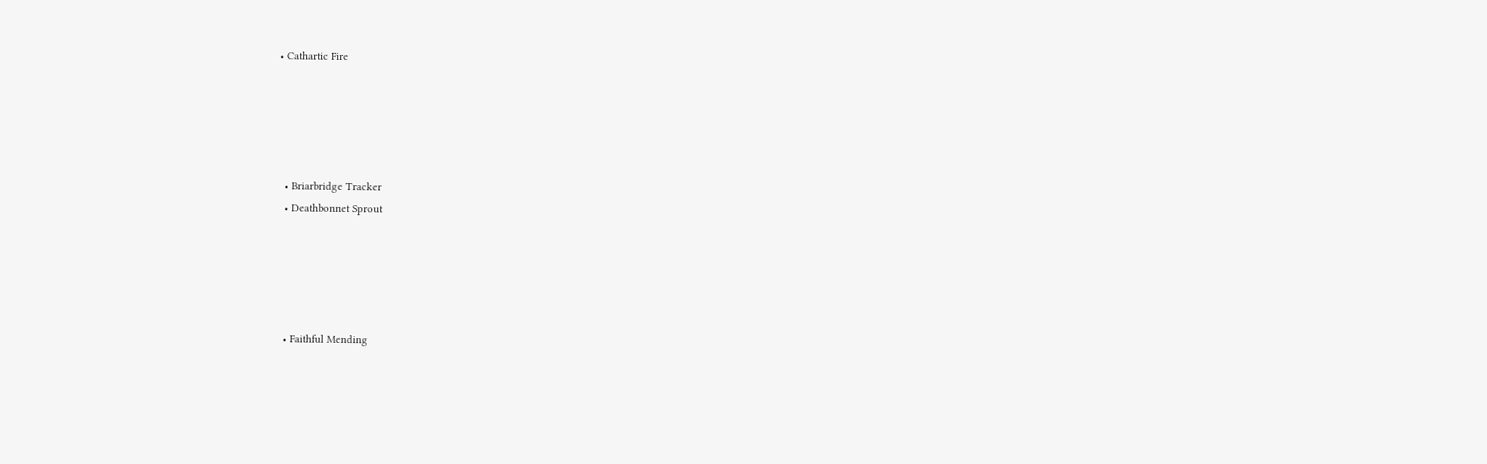• Cathartic Fire





  • Briarbridge Tracker
  • Deathbonnet Sprout





  • Faithful Mending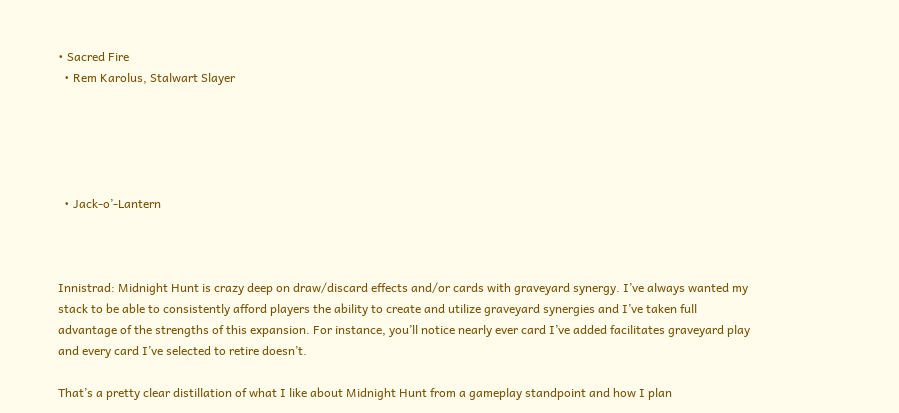• Sacred Fire
  • Rem Karolus, Stalwart Slayer





  • Jack-o’-Lantern



Innistrad: Midnight Hunt is crazy deep on draw/discard effects and/or cards with graveyard synergy. I’ve always wanted my stack to be able to consistently afford players the ability to create and utilize graveyard synergies and I’ve taken full advantage of the strengths of this expansion. For instance, you’ll notice nearly ever card I’ve added facilitates graveyard play and every card I’ve selected to retire doesn’t.

That’s a pretty clear distillation of what I like about Midnight Hunt from a gameplay standpoint and how I plan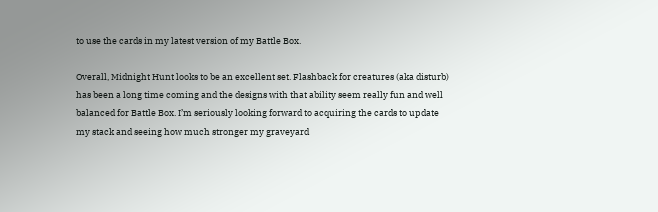to use the cards in my latest version of my Battle Box.

Overall, Midnight Hunt looks to be an excellent set. Flashback for creatures (aka disturb) has been a long time coming and the designs with that ability seem really fun and well balanced for Battle Box. I’m seriously looking forward to acquiring the cards to update my stack and seeing how much stronger my graveyard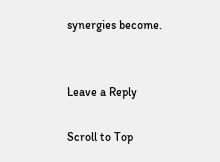synergies become.


Leave a Reply

Scroll to Top